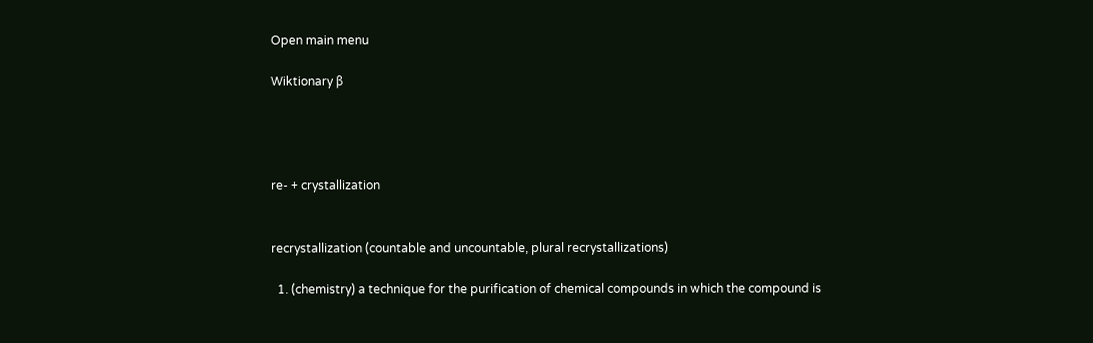Open main menu

Wiktionary β




re- + crystallization


recrystallization (countable and uncountable, plural recrystallizations)

  1. (chemistry) a technique for the purification of chemical compounds in which the compound is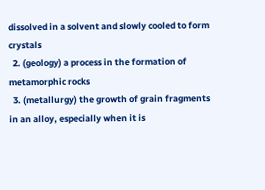dissolved in a solvent and slowly cooled to form crystals
  2. (geology) a process in the formation of metamorphic rocks
  3. (metallurgy) the growth of grain fragments in an alloy, especially when it is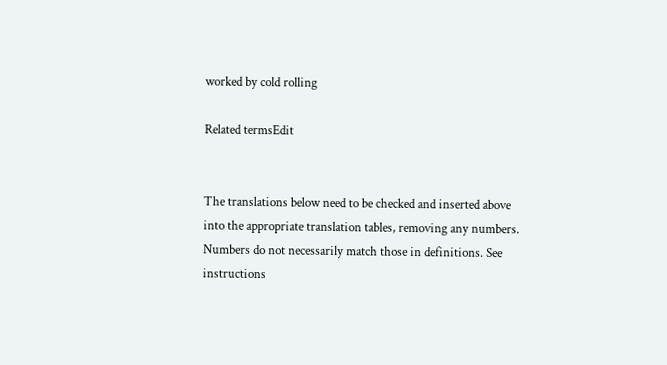worked by cold rolling

Related termsEdit


The translations below need to be checked and inserted above into the appropriate translation tables, removing any numbers. Numbers do not necessarily match those in definitions. See instructions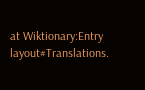at Wiktionary:Entry layout#Translations.